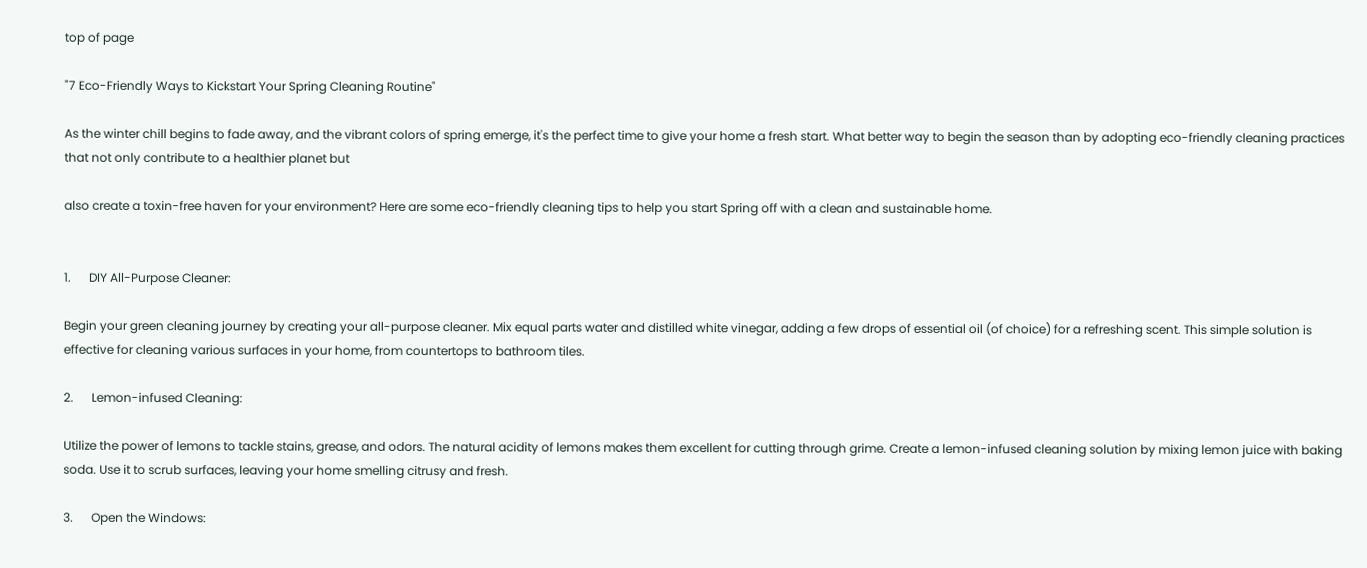top of page

"7 Eco-Friendly Ways to Kickstart Your Spring Cleaning Routine"

As the winter chill begins to fade away, and the vibrant colors of spring emerge, it's the perfect time to give your home a fresh start. What better way to begin the season than by adopting eco-friendly cleaning practices that not only contribute to a healthier planet but

also create a toxin-free haven for your environment? Here are some eco-friendly cleaning tips to help you start Spring off with a clean and sustainable home.


1.      DIY All-Purpose Cleaner:

Begin your green cleaning journey by creating your all-purpose cleaner. Mix equal parts water and distilled white vinegar, adding a few drops of essential oil (of choice) for a refreshing scent. This simple solution is effective for cleaning various surfaces in your home, from countertops to bathroom tiles.

2.      Lemon-infused Cleaning:

Utilize the power of lemons to tackle stains, grease, and odors. The natural acidity of lemons makes them excellent for cutting through grime. Create a lemon-infused cleaning solution by mixing lemon juice with baking soda. Use it to scrub surfaces, leaving your home smelling citrusy and fresh.

3.      Open the Windows: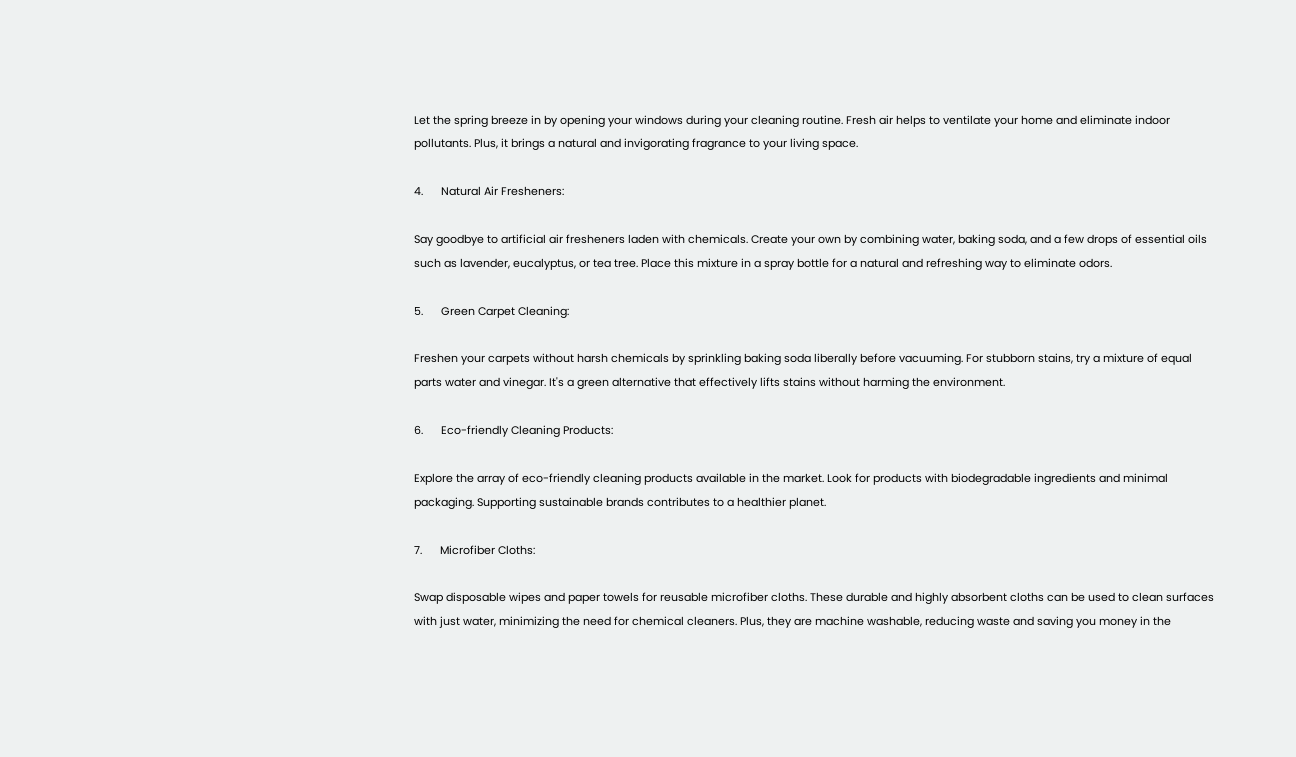Let the spring breeze in by opening your windows during your cleaning routine. Fresh air helps to ventilate your home and eliminate indoor pollutants. Plus, it brings a natural and invigorating fragrance to your living space.

4.      Natural Air Fresheners:

Say goodbye to artificial air fresheners laden with chemicals. Create your own by combining water, baking soda, and a few drops of essential oils such as lavender, eucalyptus, or tea tree. Place this mixture in a spray bottle for a natural and refreshing way to eliminate odors.

5.      Green Carpet Cleaning:

Freshen your carpets without harsh chemicals by sprinkling baking soda liberally before vacuuming. For stubborn stains, try a mixture of equal parts water and vinegar. It's a green alternative that effectively lifts stains without harming the environment.

6.      Eco-friendly Cleaning Products:

Explore the array of eco-friendly cleaning products available in the market. Look for products with biodegradable ingredients and minimal packaging. Supporting sustainable brands contributes to a healthier planet.

7.      Microfiber Cloths:

Swap disposable wipes and paper towels for reusable microfiber cloths. These durable and highly absorbent cloths can be used to clean surfaces with just water, minimizing the need for chemical cleaners. Plus, they are machine washable, reducing waste and saving you money in the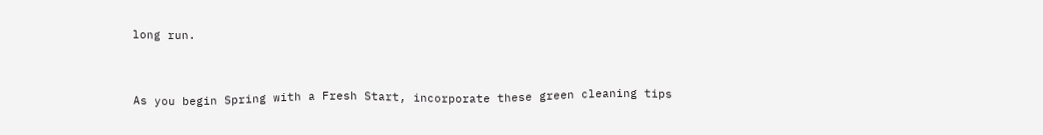long run.


As you begin Spring with a Fresh Start, incorporate these green cleaning tips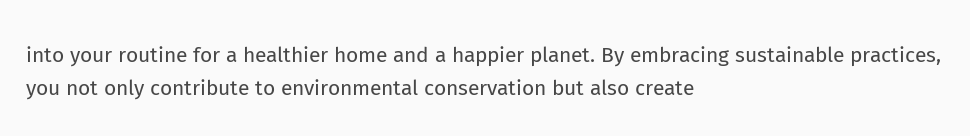into your routine for a healthier home and a happier planet. By embracing sustainable practices, you not only contribute to environmental conservation but also create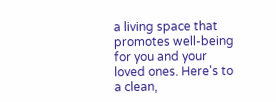a living space that promotes well-being for you and your loved ones. Here's to a clean,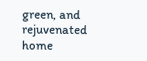green, and rejuvenated home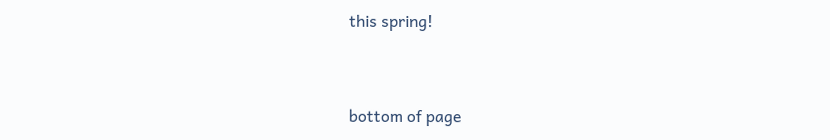this spring!


bottom of page